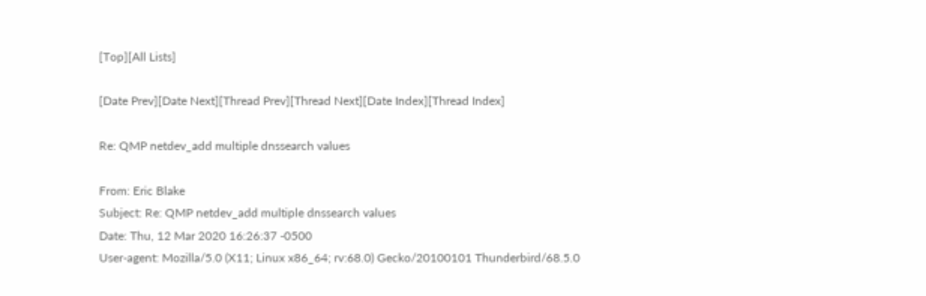[Top][All Lists]

[Date Prev][Date Next][Thread Prev][Thread Next][Date Index][Thread Index]

Re: QMP netdev_add multiple dnssearch values

From: Eric Blake
Subject: Re: QMP netdev_add multiple dnssearch values
Date: Thu, 12 Mar 2020 16:26:37 -0500
User-agent: Mozilla/5.0 (X11; Linux x86_64; rv:68.0) Gecko/20100101 Thunderbird/68.5.0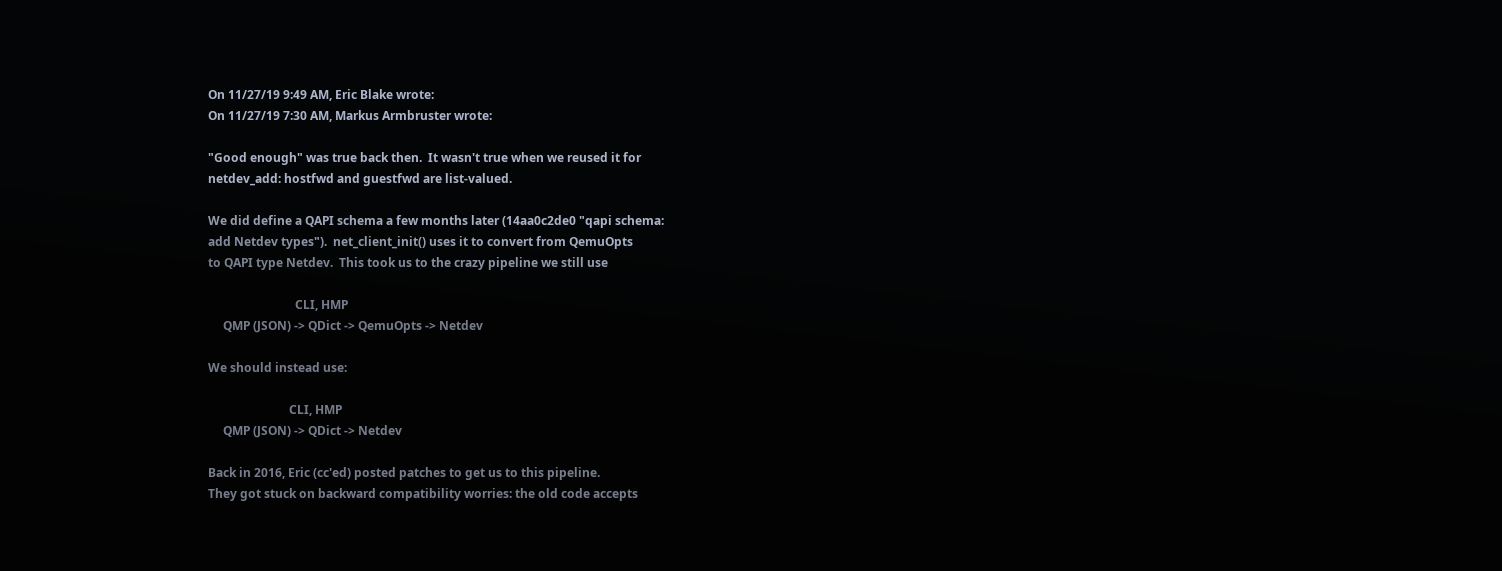On 11/27/19 9:49 AM, Eric Blake wrote:
On 11/27/19 7:30 AM, Markus Armbruster wrote:

"Good enough" was true back then.  It wasn't true when we reused it for
netdev_add: hostfwd and guestfwd are list-valued.

We did define a QAPI schema a few months later (14aa0c2de0 "qapi schema:
add Netdev types").  net_client_init() uses it to convert from QemuOpts
to QAPI type Netdev.  This took us to the crazy pipeline we still use

                             CLI, HMP
     QMP (JSON) -> QDict -> QemuOpts -> Netdev

We should instead use:

                           CLI, HMP
     QMP (JSON) -> QDict -> Netdev

Back in 2016, Eric (cc'ed) posted patches to get us to this pipeline.
They got stuck on backward compatibility worries: the old code accepts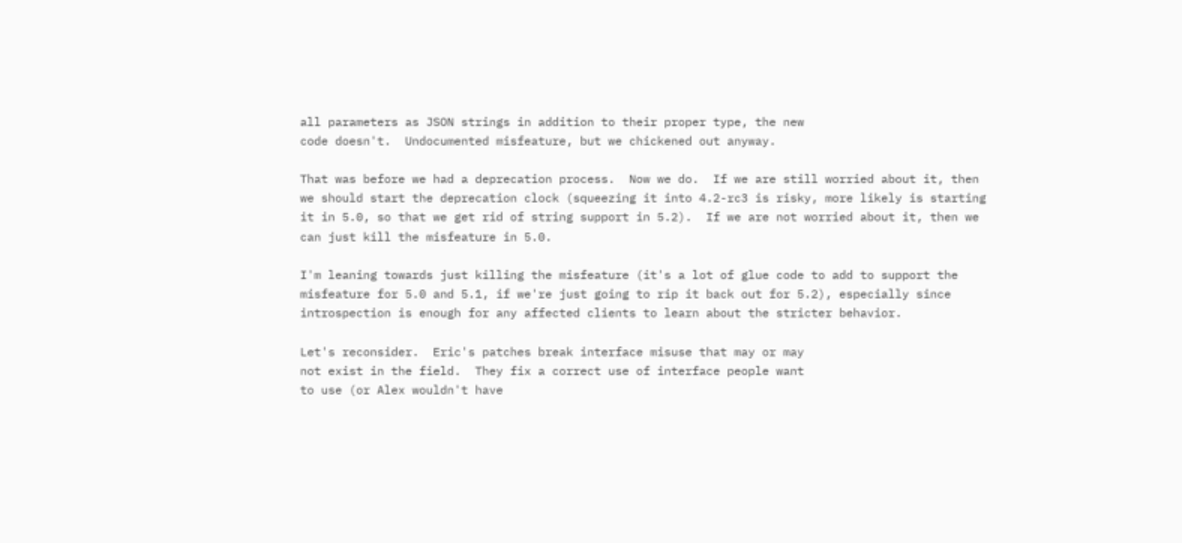all parameters as JSON strings in addition to their proper type, the new
code doesn't.  Undocumented misfeature, but we chickened out anyway.

That was before we had a deprecation process.  Now we do.  If we are still worried about it, then we should start the deprecation clock (squeezing it into 4.2-rc3 is risky, more likely is starting it in 5.0, so that we get rid of string support in 5.2).  If we are not worried about it, then we can just kill the misfeature in 5.0.

I'm leaning towards just killing the misfeature (it's a lot of glue code to add to support the misfeature for 5.0 and 5.1, if we're just going to rip it back out for 5.2), especially since introspection is enough for any affected clients to learn about the stricter behavior.

Let's reconsider.  Eric's patches break interface misuse that may or may
not exist in the field.  They fix a correct use of interface people want
to use (or Alex wouldn't have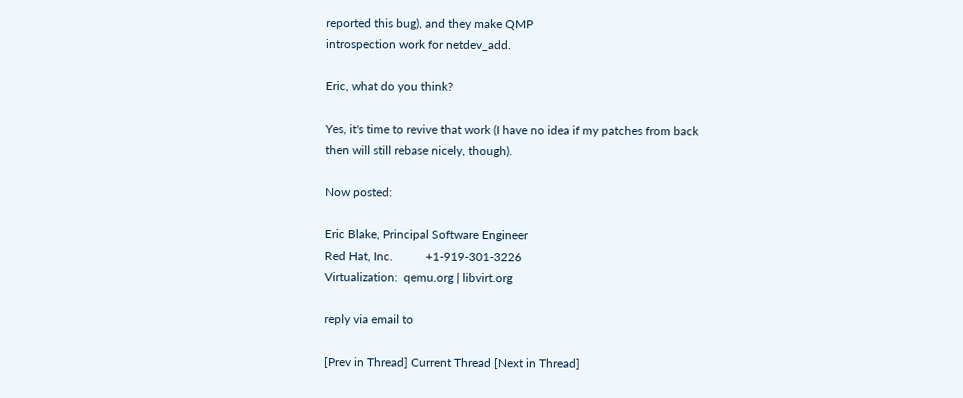reported this bug), and they make QMP
introspection work for netdev_add.

Eric, what do you think?

Yes, it's time to revive that work (I have no idea if my patches from back then will still rebase nicely, though).

Now posted:

Eric Blake, Principal Software Engineer
Red Hat, Inc.           +1-919-301-3226
Virtualization:  qemu.org | libvirt.org

reply via email to

[Prev in Thread] Current Thread [Next in Thread]